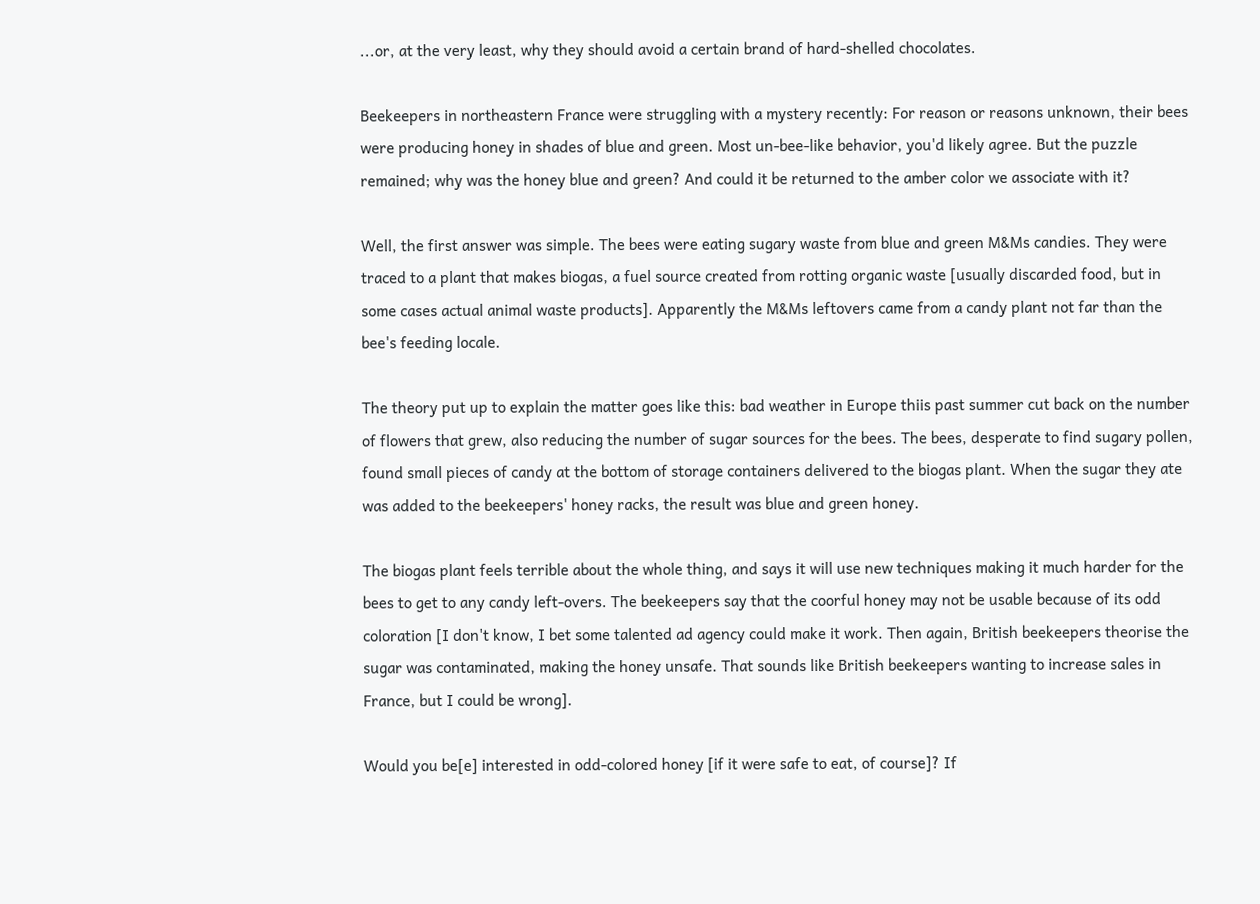...or, at the very least, why they should avoid a certain brand of hard-shelled chocolates.

Beekeepers in northeastern France were struggling with a mystery recently: For reason or reasons unknown, their bees were producing honey in shades of blue and green. Most un-bee-like behavior, you'd likely agree. But the puzzle remained; why was the honey blue and green? And could it be returned to the amber color we associate with it?

Well, the first answer was simple. The bees were eating sugary waste from blue and green M&Ms candies. They were traced to a plant that makes biogas, a fuel source created from rotting organic waste [usually discarded food, but in some cases actual animal waste products]. Apparently the M&Ms leftovers came from a candy plant not far than the bee's feeding locale.

The theory put up to explain the matter goes like this: bad weather in Europe thiis past summer cut back on the number of flowers that grew, also reducing the number of sugar sources for the bees. The bees, desperate to find sugary pollen, found small pieces of candy at the bottom of storage containers delivered to the biogas plant. When the sugar they ate was added to the beekeepers' honey racks, the result was blue and green honey.

The biogas plant feels terrible about the whole thing, and says it will use new techniques making it much harder for the bees to get to any candy left-overs. The beekeepers say that the coorful honey may not be usable because of its odd coloration [I don't know, I bet some talented ad agency could make it work. Then again, British beekeepers theorise the sugar was contaminated, making the honey unsafe. That sounds like British beekeepers wanting to increase sales in France, but I could be wrong].

Would you be[e] interested in odd-colored honey [if it were safe to eat, of course]? If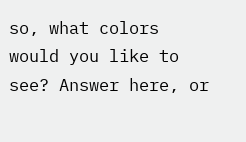so, what colors would you like to see? Answer here, or